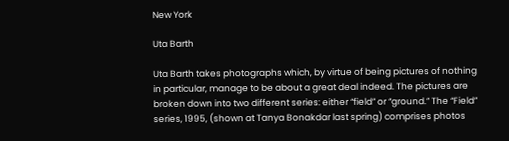New York

Uta Barth

Uta Barth takes photographs which, by virtue of being pictures of nothing in particular, manage to be about a great deal indeed. The pictures are broken down into two different series: either “field” or “ground.” The “Field” series, 1995, (shown at Tanya Bonakdar last spring) comprises photos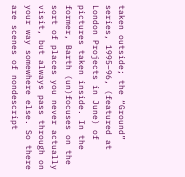taken outside; the “Ground” series, 1995–96, (featured at London Projects in June) of pictures taken inside. In the former, Barth (un)focuses on the sort of places you never actually visit, but always pass through on your way somewhere else. So there are scenes of nondescript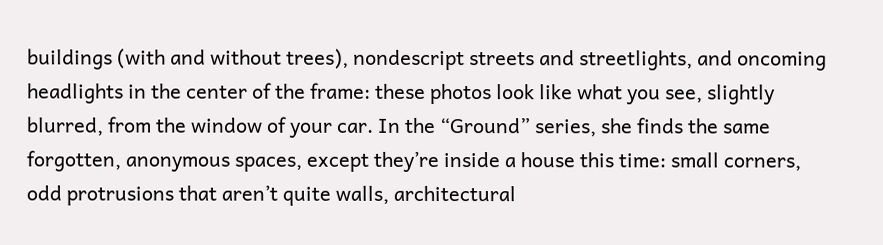buildings (with and without trees), nondescript streets and streetlights, and oncoming headlights in the center of the frame: these photos look like what you see, slightly blurred, from the window of your car. In the “Ground” series, she finds the same forgotten, anonymous spaces, except they’re inside a house this time: small corners, odd protrusions that aren’t quite walls, architectural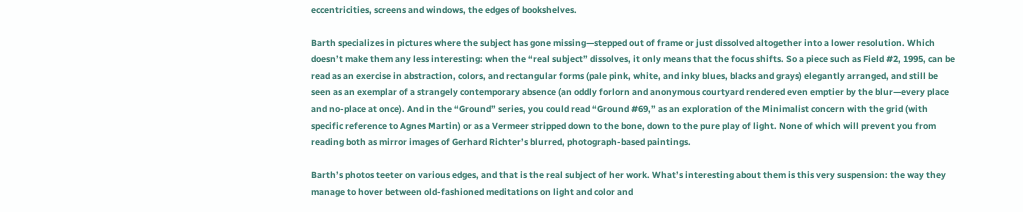eccentricities, screens and windows, the edges of bookshelves.

Barth specializes in pictures where the subject has gone missing—stepped out of frame or just dissolved altogether into a lower resolution. Which doesn’t make them any less interesting: when the “real subject” dissolves, it only means that the focus shifts. So a piece such as Field #2, 1995, can be read as an exercise in abstraction, colors, and rectangular forms (pale pink, white, and inky blues, blacks and grays) elegantly arranged, and still be seen as an exemplar of a strangely contemporary absence (an oddly forlorn and anonymous courtyard rendered even emptier by the blur—every place and no-place at once). And in the “Ground” series, you could read “Ground #69,” as an exploration of the Minimalist concern with the grid (with specific reference to Agnes Martin) or as a Vermeer stripped down to the bone, down to the pure play of light. None of which will prevent you from reading both as mirror images of Gerhard Richter’s blurred, photograph-based paintings.

Barth’s photos teeter on various edges, and that is the real subject of her work. What’s interesting about them is this very suspension: the way they manage to hover between old-fashioned meditations on light and color and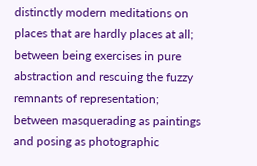distinctly modern meditations on places that are hardly places at all; between being exercises in pure abstraction and rescuing the fuzzy remnants of representation; between masquerading as paintings and posing as photographic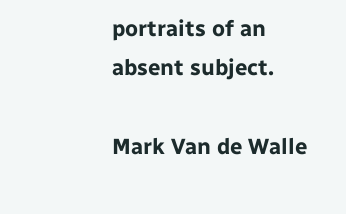portraits of an absent subject.

Mark Van de Walle